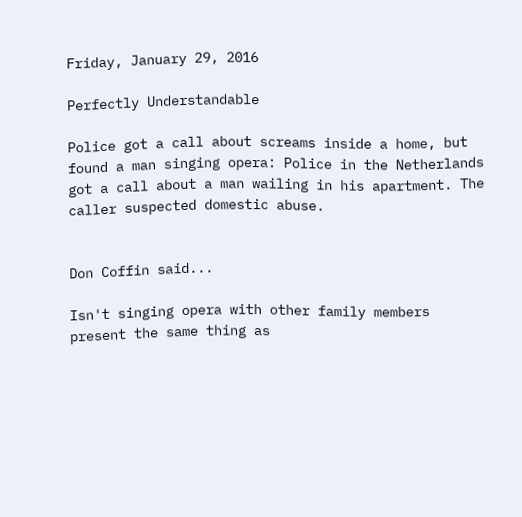Friday, January 29, 2016

Perfectly Understandable

Police got a call about screams inside a home, but found a man singing opera: Police in the Netherlands got a call about a man wailing in his apartment. The caller suspected domestic abuse.


Don Coffin said...

Isn't singing opera with other family members present the same thing as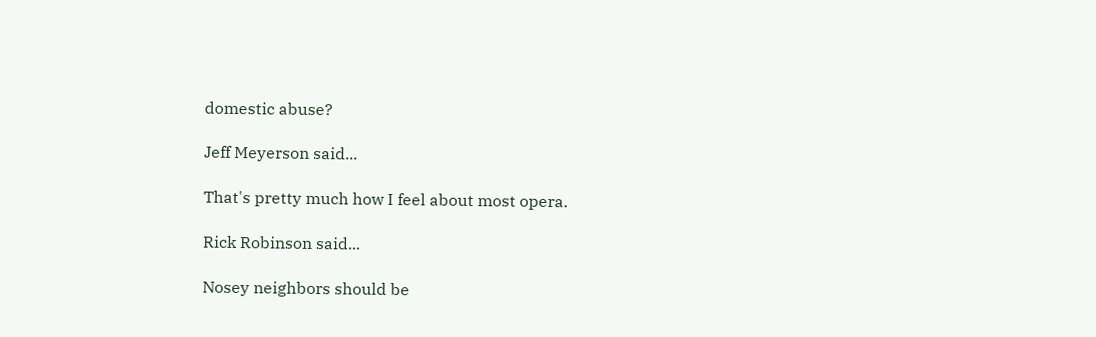domestic abuse?

Jeff Meyerson said...

That's pretty much how I feel about most opera.

Rick Robinson said...

Nosey neighbors should be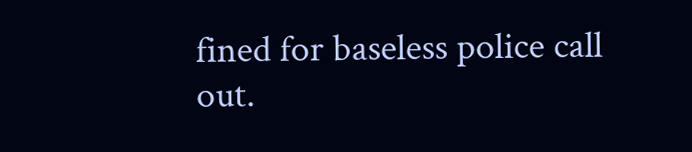fined for baseless police call out.